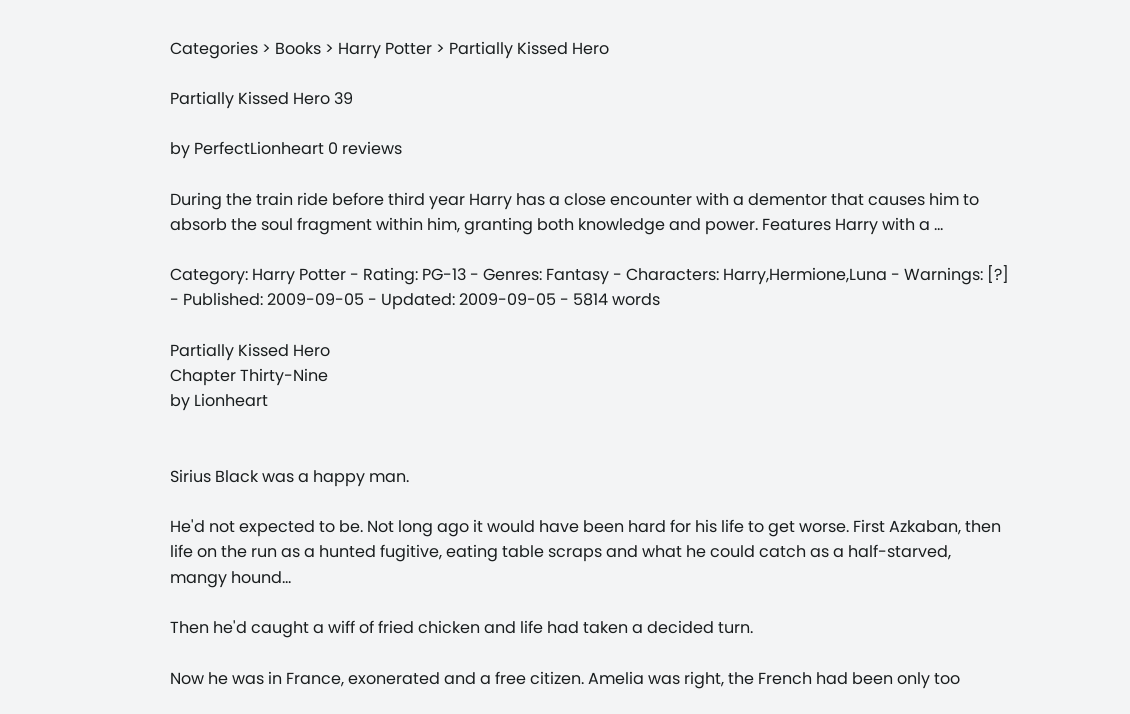Categories > Books > Harry Potter > Partially Kissed Hero

Partially Kissed Hero 39

by PerfectLionheart 0 reviews

During the train ride before third year Harry has a close encounter with a dementor that causes him to absorb the soul fragment within him, granting both knowledge and power. Features Harry with a ...

Category: Harry Potter - Rating: PG-13 - Genres: Fantasy - Characters: Harry,Hermione,Luna - Warnings: [?] - Published: 2009-09-05 - Updated: 2009-09-05 - 5814 words

Partially Kissed Hero
Chapter Thirty-Nine
by Lionheart


Sirius Black was a happy man.

He'd not expected to be. Not long ago it would have been hard for his life to get worse. First Azkaban, then life on the run as a hunted fugitive, eating table scraps and what he could catch as a half-starved, mangy hound...

Then he'd caught a wiff of fried chicken and life had taken a decided turn.

Now he was in France, exonerated and a free citizen. Amelia was right, the French had been only too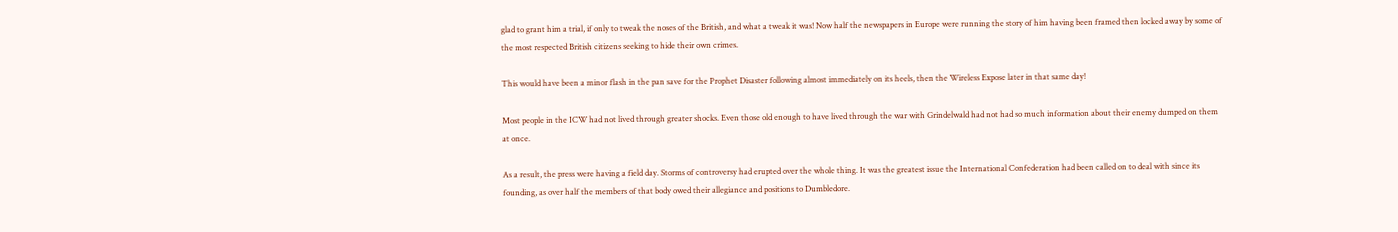glad to grant him a trial, if only to tweak the noses of the British, and what a tweak it was! Now half the newspapers in Europe were running the story of him having been framed then locked away by some of the most respected British citizens seeking to hide their own crimes.

This would have been a minor flash in the pan save for the Prophet Disaster following almost immediately on its heels, then the Wireless Expose later in that same day!

Most people in the ICW had not lived through greater shocks. Even those old enough to have lived through the war with Grindelwald had not had so much information about their enemy dumped on them at once.

As a result, the press were having a field day. Storms of controversy had erupted over the whole thing. It was the greatest issue the International Confederation had been called on to deal with since its founding, as over half the members of that body owed their allegiance and positions to Dumbledore.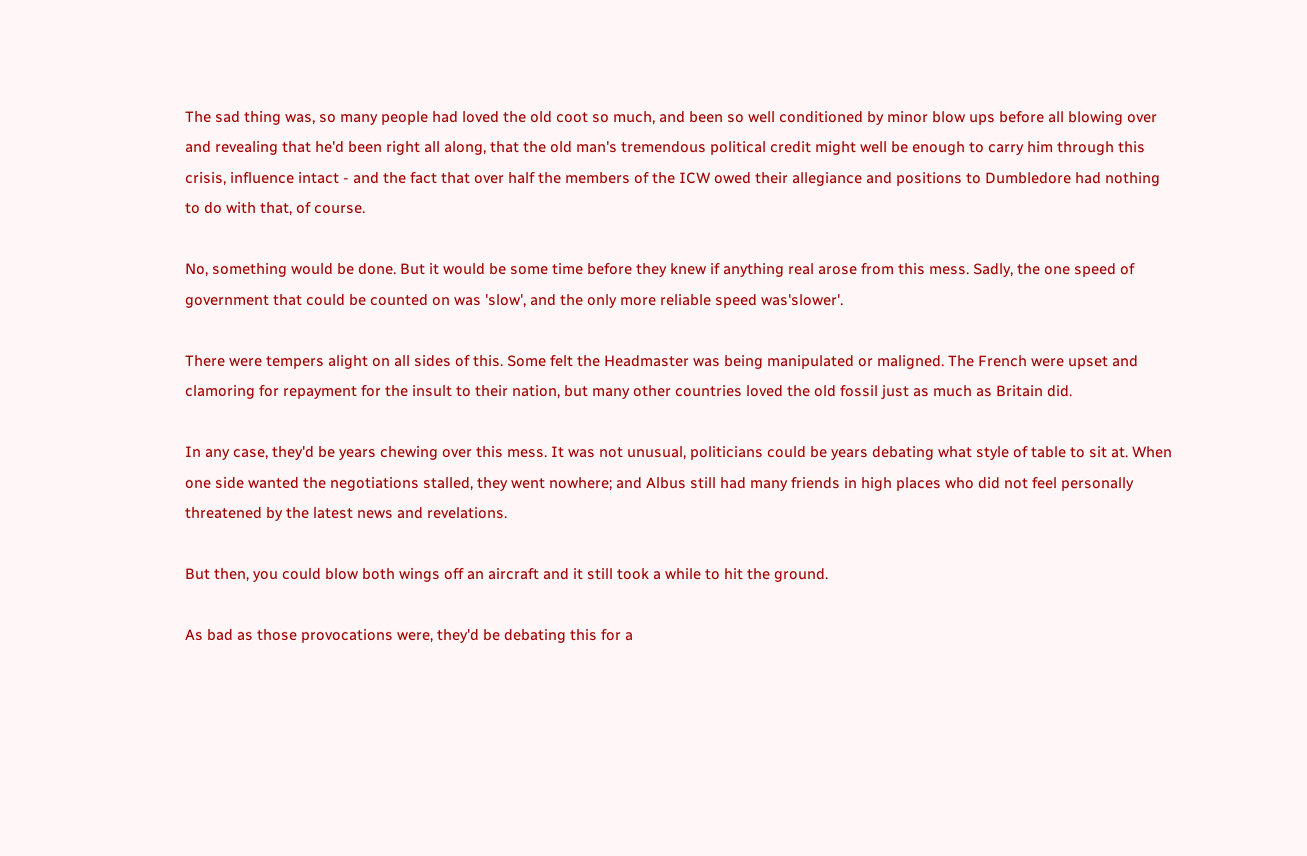The sad thing was, so many people had loved the old coot so much, and been so well conditioned by minor blow ups before all blowing over and revealing that he'd been right all along, that the old man's tremendous political credit might well be enough to carry him through this crisis, influence intact - and the fact that over half the members of the ICW owed their allegiance and positions to Dumbledore had nothing to do with that, of course.

No, something would be done. But it would be some time before they knew if anything real arose from this mess. Sadly, the one speed of government that could be counted on was 'slow', and the only more reliable speed was'slower'.

There were tempers alight on all sides of this. Some felt the Headmaster was being manipulated or maligned. The French were upset and clamoring for repayment for the insult to their nation, but many other countries loved the old fossil just as much as Britain did.

In any case, they'd be years chewing over this mess. It was not unusual, politicians could be years debating what style of table to sit at. When one side wanted the negotiations stalled, they went nowhere; and Albus still had many friends in high places who did not feel personally threatened by the latest news and revelations.

But then, you could blow both wings off an aircraft and it still took a while to hit the ground.

As bad as those provocations were, they'd be debating this for a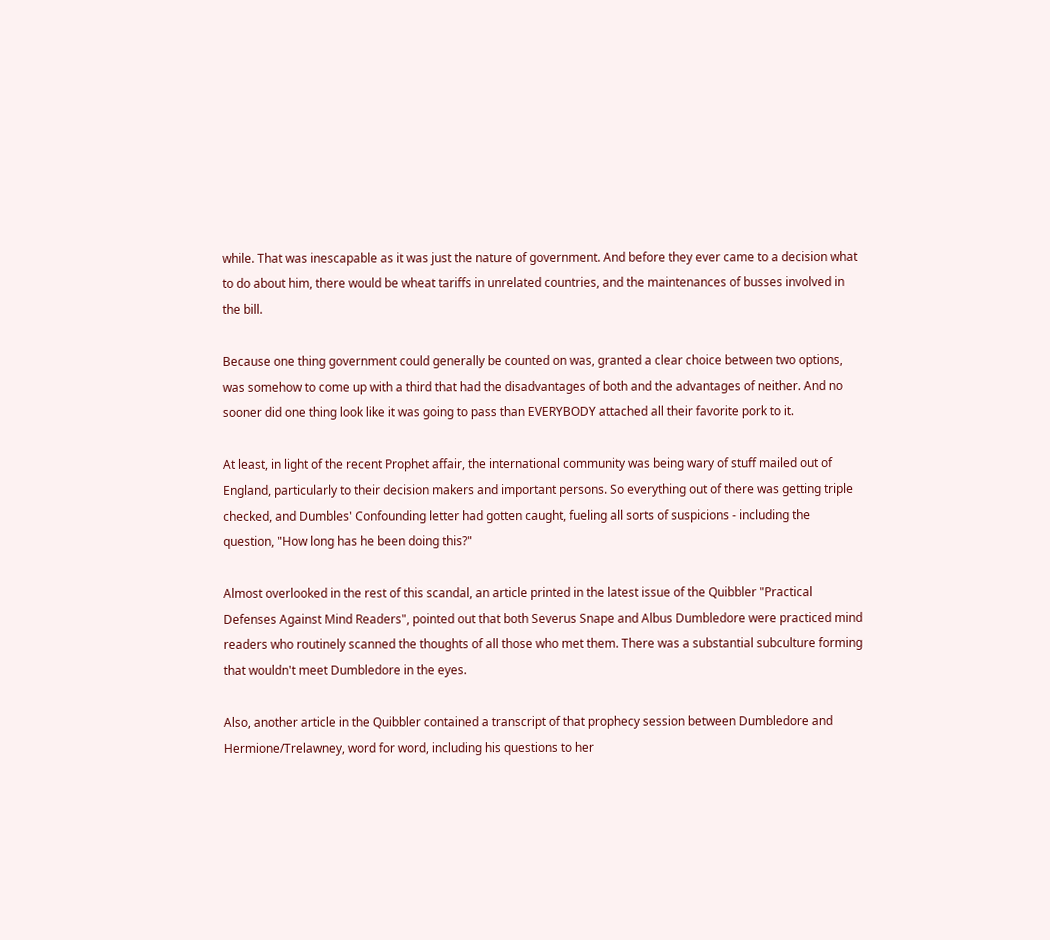while. That was inescapable as it was just the nature of government. And before they ever came to a decision what to do about him, there would be wheat tariffs in unrelated countries, and the maintenances of busses involved in the bill.

Because one thing government could generally be counted on was, granted a clear choice between two options, was somehow to come up with a third that had the disadvantages of both and the advantages of neither. And no sooner did one thing look like it was going to pass than EVERYBODY attached all their favorite pork to it.

At least, in light of the recent Prophet affair, the international community was being wary of stuff mailed out of England, particularly to their decision makers and important persons. So everything out of there was getting triple checked, and Dumbles' Confounding letter had gotten caught, fueling all sorts of suspicions - including the question, "How long has he been doing this?"

Almost overlooked in the rest of this scandal, an article printed in the latest issue of the Quibbler "Practical Defenses Against Mind Readers", pointed out that both Severus Snape and Albus Dumbledore were practiced mind readers who routinely scanned the thoughts of all those who met them. There was a substantial subculture forming that wouldn't meet Dumbledore in the eyes.

Also, another article in the Quibbler contained a transcript of that prophecy session between Dumbledore and Hermione/Trelawney, word for word, including his questions to her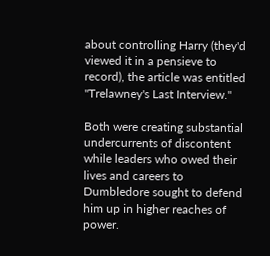about controlling Harry (they'd viewed it in a pensieve to record), the article was entitled "Trelawney's Last Interview."

Both were creating substantial undercurrents of discontent while leaders who owed their lives and careers to Dumbledore sought to defend him up in higher reaches of power.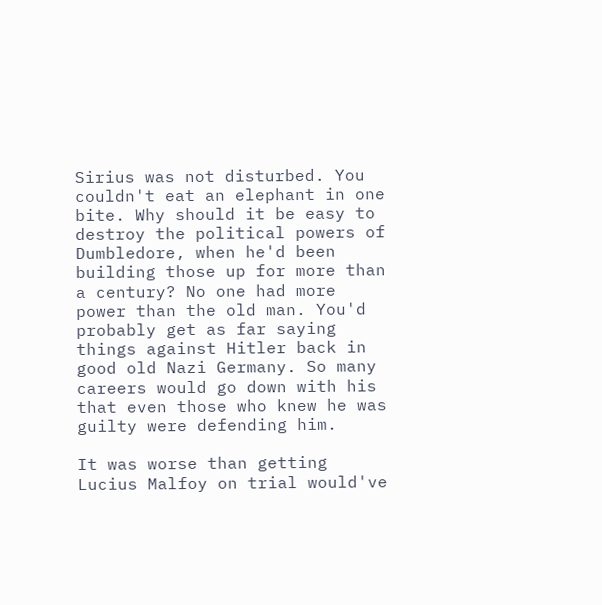Sirius was not disturbed. You couldn't eat an elephant in one bite. Why should it be easy to destroy the political powers of Dumbledore, when he'd been building those up for more than a century? No one had more power than the old man. You'd probably get as far saying things against Hitler back in good old Nazi Germany. So many careers would go down with his that even those who knew he was guilty were defending him.

It was worse than getting Lucius Malfoy on trial would've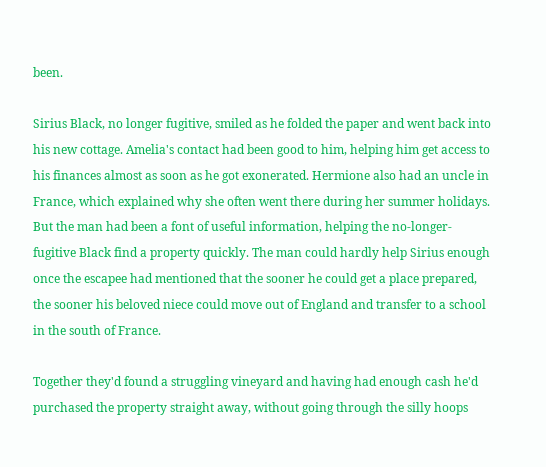been.

Sirius Black, no longer fugitive, smiled as he folded the paper and went back into his new cottage. Amelia's contact had been good to him, helping him get access to his finances almost as soon as he got exonerated. Hermione also had an uncle in France, which explained why she often went there during her summer holidays. But the man had been a font of useful information, helping the no-longer-fugitive Black find a property quickly. The man could hardly help Sirius enough once the escapee had mentioned that the sooner he could get a place prepared, the sooner his beloved niece could move out of England and transfer to a school in the south of France.

Together they'd found a struggling vineyard and having had enough cash he'd purchased the property straight away, without going through the silly hoops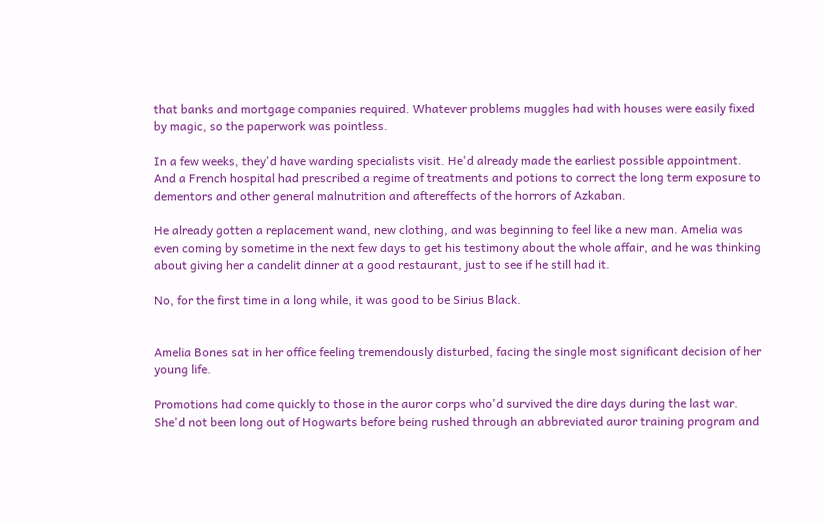that banks and mortgage companies required. Whatever problems muggles had with houses were easily fixed by magic, so the paperwork was pointless.

In a few weeks, they'd have warding specialists visit. He'd already made the earliest possible appointment. And a French hospital had prescribed a regime of treatments and potions to correct the long term exposure to dementors and other general malnutrition and aftereffects of the horrors of Azkaban.

He already gotten a replacement wand, new clothing, and was beginning to feel like a new man. Amelia was even coming by sometime in the next few days to get his testimony about the whole affair, and he was thinking about giving her a candelit dinner at a good restaurant, just to see if he still had it.

No, for the first time in a long while, it was good to be Sirius Black.


Amelia Bones sat in her office feeling tremendously disturbed, facing the single most significant decision of her young life.

Promotions had come quickly to those in the auror corps who'd survived the dire days during the last war. She'd not been long out of Hogwarts before being rushed through an abbreviated auror training program and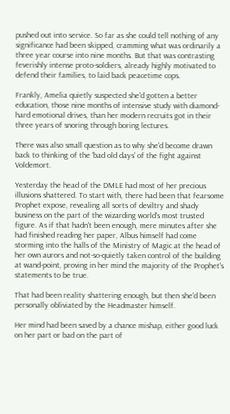pushed out into service. So far as she could tell nothing of any significance had been skipped, cramming what was ordinarily a three year course into nine months. But that was contrasting feverishly intense proto-soldiers, already highly motivated to defend their families, to laid back peacetime cops.

Frankly, Amelia quietly suspected she'd gotten a better education, those nine months of intensive study with diamond-hard emotional drives, than her modern recruits got in their three years of snoring through boring lectures.

There was also small question as to why she'd become drawn back to thinking of the 'bad old days' of the fight against Voldemort.

Yesterday the head of the DMLE had most of her precious illusions shattered. To start with, there had been that fearsome Prophet expose, revealing all sorts of deviltry and shady business on the part of the wizarding world's most trusted figure. As if that hadn't been enough, mere minutes after she had finished reading her paper, Albus himself had come storming into the halls of the Ministry of Magic at the head of her own aurors and not-so-quietly taken control of the building at wand-point, proving in her mind the majority of the Prophet's statements to be true.

That had been reality shattering enough, but then she'd been personally obliviated by the Headmaster himself.

Her mind had been saved by a chance mishap, either good luck on her part or bad on the part of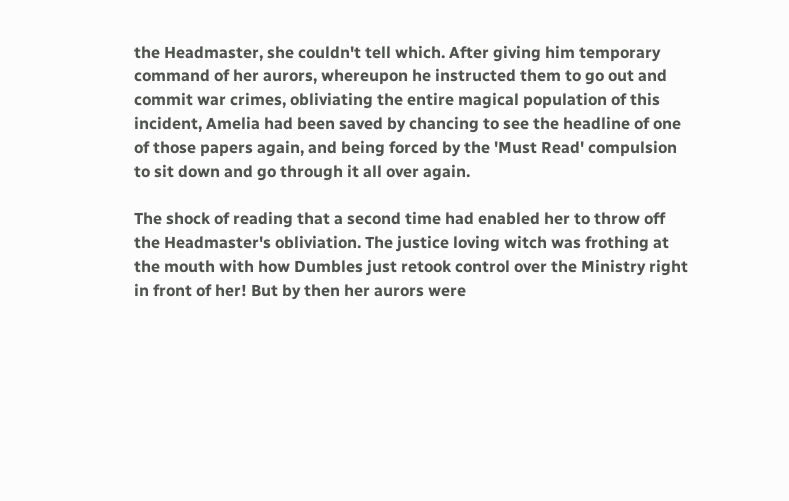the Headmaster, she couldn't tell which. After giving him temporary command of her aurors, whereupon he instructed them to go out and commit war crimes, obliviating the entire magical population of this incident, Amelia had been saved by chancing to see the headline of one of those papers again, and being forced by the 'Must Read' compulsion to sit down and go through it all over again.

The shock of reading that a second time had enabled her to throw off the Headmaster's obliviation. The justice loving witch was frothing at the mouth with how Dumbles just retook control over the Ministry right in front of her! But by then her aurors were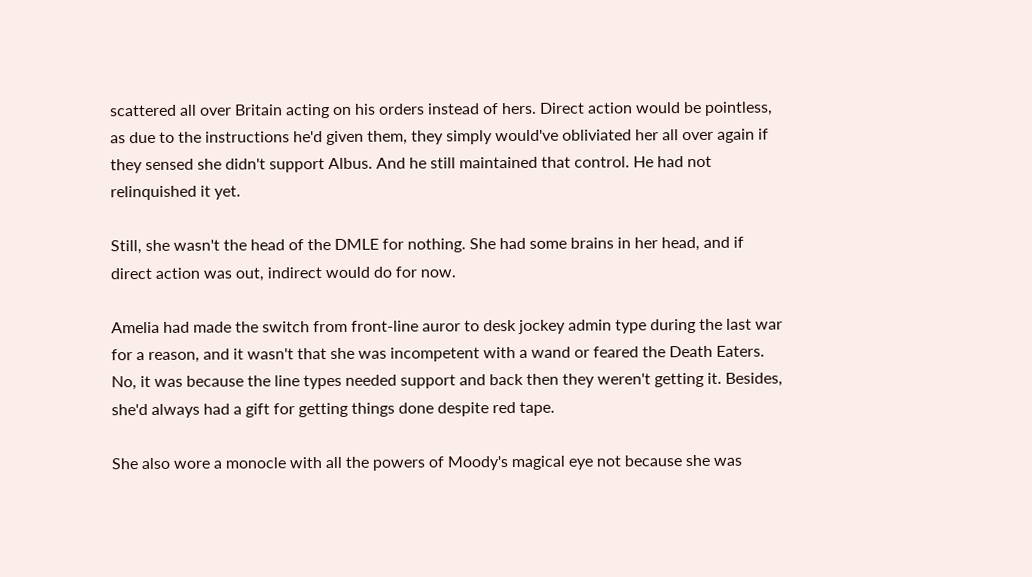scattered all over Britain acting on his orders instead of hers. Direct action would be pointless, as due to the instructions he'd given them, they simply would've obliviated her all over again if they sensed she didn't support Albus. And he still maintained that control. He had not relinquished it yet.

Still, she wasn't the head of the DMLE for nothing. She had some brains in her head, and if direct action was out, indirect would do for now.

Amelia had made the switch from front-line auror to desk jockey admin type during the last war for a reason, and it wasn't that she was incompetent with a wand or feared the Death Eaters. No, it was because the line types needed support and back then they weren't getting it. Besides, she'd always had a gift for getting things done despite red tape.

She also wore a monocle with all the powers of Moody's magical eye not because she was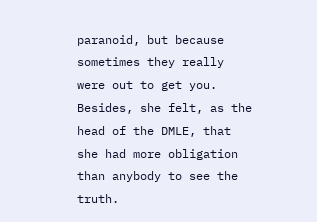paranoid, but because sometimes they really were out to get you. Besides, she felt, as the head of the DMLE, that she had more obligation than anybody to see the truth.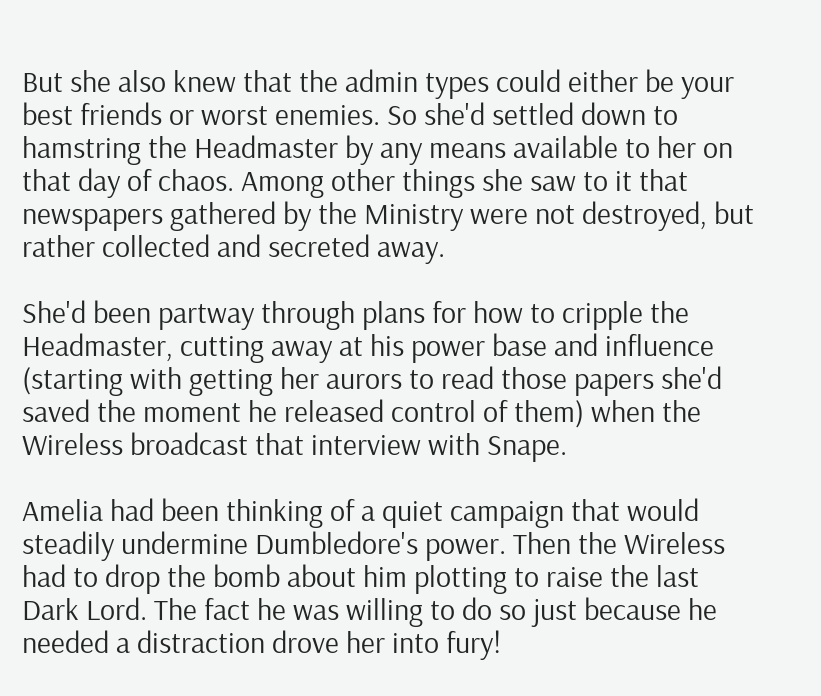But she also knew that the admin types could either be your best friends or worst enemies. So she'd settled down to hamstring the Headmaster by any means available to her on that day of chaos. Among other things she saw to it that newspapers gathered by the Ministry were not destroyed, but rather collected and secreted away.

She'd been partway through plans for how to cripple the Headmaster, cutting away at his power base and influence (starting with getting her aurors to read those papers she'd saved the moment he released control of them) when the Wireless broadcast that interview with Snape.

Amelia had been thinking of a quiet campaign that would steadily undermine Dumbledore's power. Then the Wireless had to drop the bomb about him plotting to raise the last Dark Lord. The fact he was willing to do so just because he needed a distraction drove her into fury!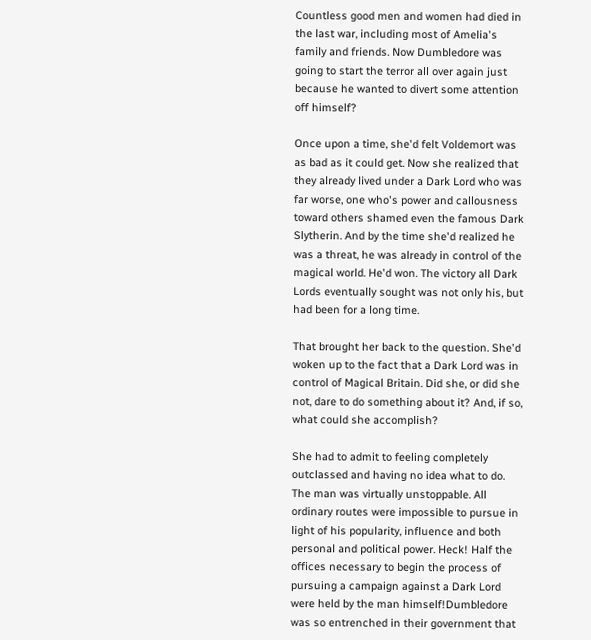Countless good men and women had died in the last war, including most of Amelia's family and friends. Now Dumbledore was going to start the terror all over again just because he wanted to divert some attention off himself?

Once upon a time, she'd felt Voldemort was as bad as it could get. Now she realized that they already lived under a Dark Lord who was far worse, one who's power and callousness toward others shamed even the famous Dark Slytherin. And by the time she'd realized he was a threat, he was already in control of the magical world. He'd won. The victory all Dark Lords eventually sought was not only his, but had been for a long time.

That brought her back to the question. She'd woken up to the fact that a Dark Lord was in control of Magical Britain. Did she, or did she not, dare to do something about it? And, if so, what could she accomplish?

She had to admit to feeling completely outclassed and having no idea what to do. The man was virtually unstoppable. All ordinary routes were impossible to pursue in light of his popularity, influence and both personal and political power. Heck! Half the offices necessary to begin the process of pursuing a campaign against a Dark Lord were held by the man himself!Dumbledore was so entrenched in their government that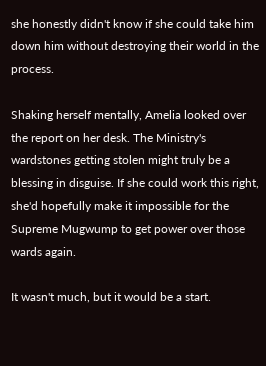she honestly didn't know if she could take him down him without destroying their world in the process.

Shaking herself mentally, Amelia looked over the report on her desk. The Ministry's wardstones getting stolen might truly be a blessing in disguise. If she could work this right, she'd hopefully make it impossible for the Supreme Mugwump to get power over those wards again.

It wasn't much, but it would be a start.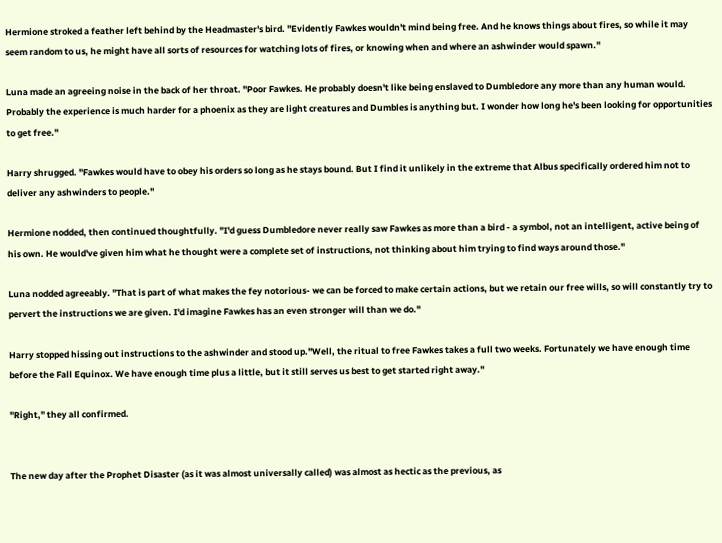Hermione stroked a feather left behind by the Headmaster's bird. "Evidently Fawkes wouldn't mind being free. And he knows things about fires, so while it may seem random to us, he might have all sorts of resources for watching lots of fires, or knowing when and where an ashwinder would spawn."

Luna made an agreeing noise in the back of her throat. "Poor Fawkes. He probably doesn't like being enslaved to Dumbledore any more than any human would. Probably the experience is much harder for a phoenix as they are light creatures and Dumbles is anything but. I wonder how long he's been looking for opportunities to get free."

Harry shrugged. "Fawkes would have to obey his orders so long as he stays bound. But I find it unlikely in the extreme that Albus specifically ordered him not to deliver any ashwinders to people."

Hermione nodded, then continued thoughtfully. "I'd guess Dumbledore never really saw Fawkes as more than a bird - a symbol, not an intelligent, active being of his own. He would've given him what he thought were a complete set of instructions, not thinking about him trying to find ways around those."

Luna nodded agreeably. "That is part of what makes the fey notorious- we can be forced to make certain actions, but we retain our free wills, so will constantly try to pervert the instructions we are given. I'd imagine Fawkes has an even stronger will than we do."

Harry stopped hissing out instructions to the ashwinder and stood up."Well, the ritual to free Fawkes takes a full two weeks. Fortunately we have enough time before the Fall Equinox. We have enough time plus a little, but it still serves us best to get started right away."

"Right," they all confirmed.


The new day after the Prophet Disaster (as it was almost universally called) was almost as hectic as the previous, as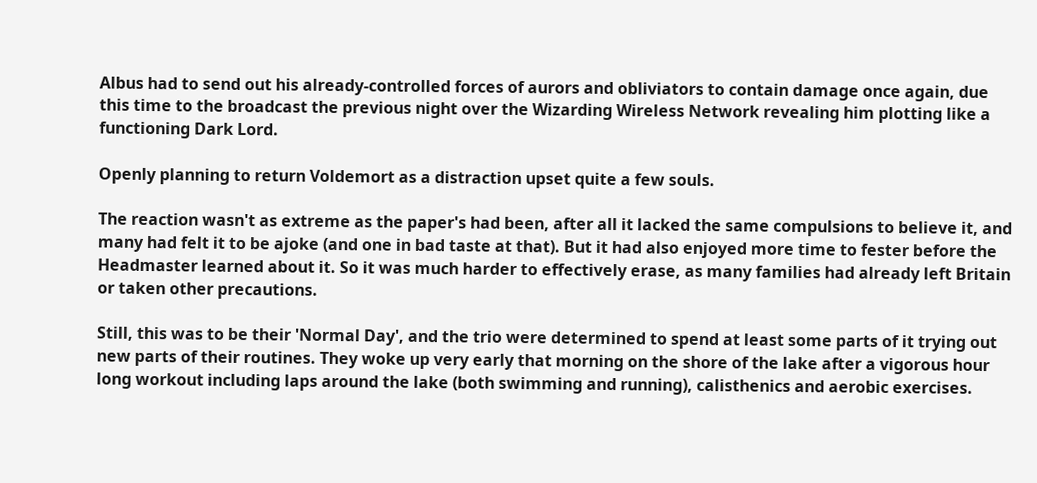Albus had to send out his already-controlled forces of aurors and obliviators to contain damage once again, due this time to the broadcast the previous night over the Wizarding Wireless Network revealing him plotting like a functioning Dark Lord.

Openly planning to return Voldemort as a distraction upset quite a few souls.

The reaction wasn't as extreme as the paper's had been, after all it lacked the same compulsions to believe it, and many had felt it to be ajoke (and one in bad taste at that). But it had also enjoyed more time to fester before the Headmaster learned about it. So it was much harder to effectively erase, as many families had already left Britain or taken other precautions.

Still, this was to be their 'Normal Day', and the trio were determined to spend at least some parts of it trying out new parts of their routines. They woke up very early that morning on the shore of the lake after a vigorous hour long workout including laps around the lake (both swimming and running), calisthenics and aerobic exercises.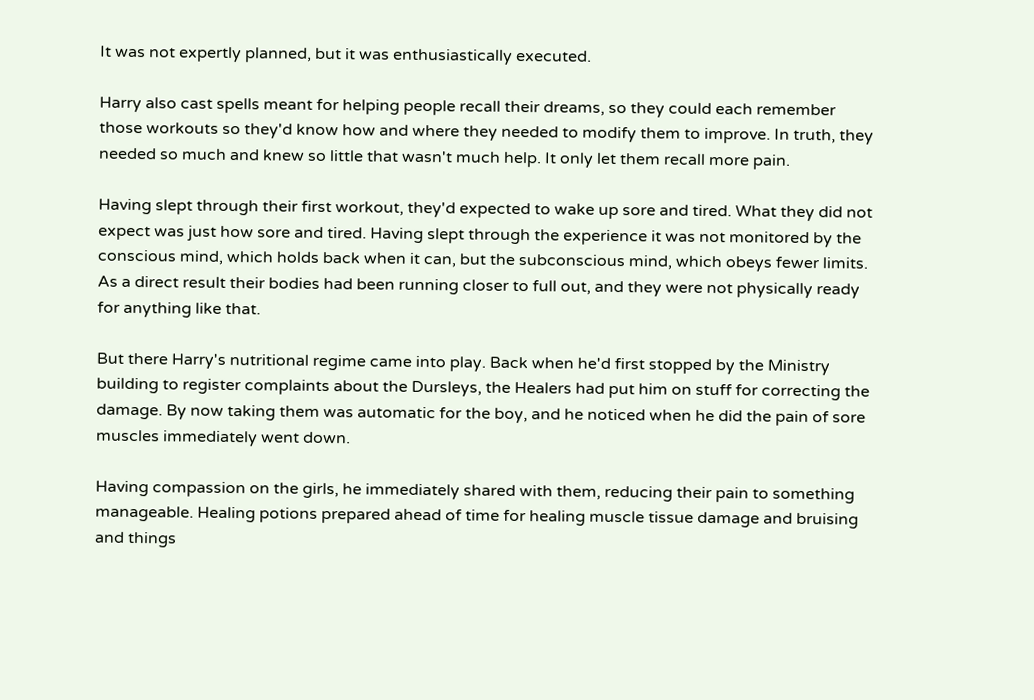It was not expertly planned, but it was enthusiastically executed.

Harry also cast spells meant for helping people recall their dreams, so they could each remember those workouts so they'd know how and where they needed to modify them to improve. In truth, they needed so much and knew so little that wasn't much help. It only let them recall more pain.

Having slept through their first workout, they'd expected to wake up sore and tired. What they did not expect was just how sore and tired. Having slept through the experience it was not monitored by the conscious mind, which holds back when it can, but the subconscious mind, which obeys fewer limits. As a direct result their bodies had been running closer to full out, and they were not physically ready for anything like that.

But there Harry's nutritional regime came into play. Back when he'd first stopped by the Ministry building to register complaints about the Dursleys, the Healers had put him on stuff for correcting the damage. By now taking them was automatic for the boy, and he noticed when he did the pain of sore muscles immediately went down.

Having compassion on the girls, he immediately shared with them, reducing their pain to something manageable. Healing potions prepared ahead of time for healing muscle tissue damage and bruising and things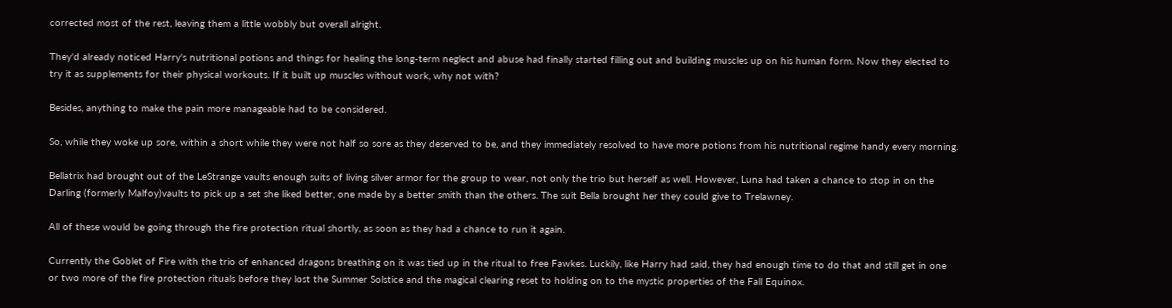corrected most of the rest, leaving them a little wobbly but overall alright.

They'd already noticed Harry's nutritional potions and things for healing the long-term neglect and abuse had finally started filling out and building muscles up on his human form. Now they elected to try it as supplements for their physical workouts. If it built up muscles without work, why not with?

Besides, anything to make the pain more manageable had to be considered.

So, while they woke up sore, within a short while they were not half so sore as they deserved to be, and they immediately resolved to have more potions from his nutritional regime handy every morning.

Bellatrix had brought out of the LeStrange vaults enough suits of living silver armor for the group to wear, not only the trio but herself as well. However, Luna had taken a chance to stop in on the Darling (formerly Malfoy)vaults to pick up a set she liked better, one made by a better smith than the others. The suit Bella brought her they could give to Trelawney.

All of these would be going through the fire protection ritual shortly, as soon as they had a chance to run it again.

Currently the Goblet of Fire with the trio of enhanced dragons breathing on it was tied up in the ritual to free Fawkes. Luckily, like Harry had said, they had enough time to do that and still get in one or two more of the fire protection rituals before they lost the Summer Solstice and the magical clearing reset to holding on to the mystic properties of the Fall Equinox.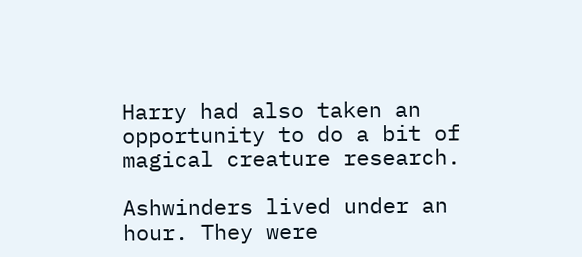Harry had also taken an opportunity to do a bit of magical creature research.

Ashwinders lived under an hour. They were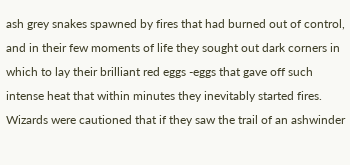ash grey snakes spawned by fires that had burned out of control, and in their few moments of life they sought out dark corners in which to lay their brilliant red eggs -eggs that gave off such intense heat that within minutes they inevitably started fires. Wizards were cautioned that if they saw the trail of an ashwinder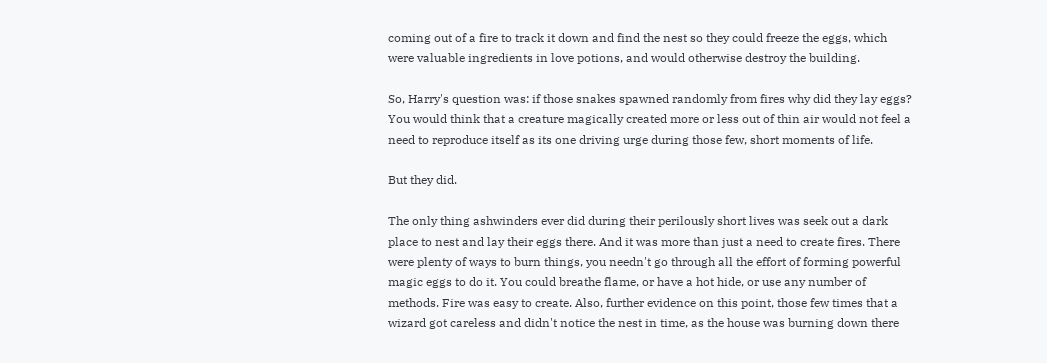coming out of a fire to track it down and find the nest so they could freeze the eggs, which were valuable ingredients in love potions, and would otherwise destroy the building.

So, Harry's question was: if those snakes spawned randomly from fires why did they lay eggs? You would think that a creature magically created more or less out of thin air would not feel a need to reproduce itself as its one driving urge during those few, short moments of life.

But they did.

The only thing ashwinders ever did during their perilously short lives was seek out a dark place to nest and lay their eggs there. And it was more than just a need to create fires. There were plenty of ways to burn things, you needn't go through all the effort of forming powerful magic eggs to do it. You could breathe flame, or have a hot hide, or use any number of methods. Fire was easy to create. Also, further evidence on this point, those few times that a wizard got careless and didn't notice the nest in time, as the house was burning down there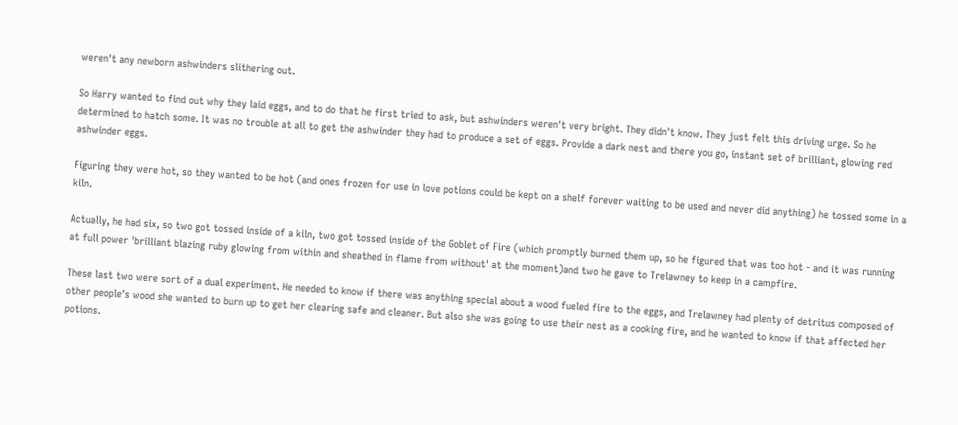weren't any newborn ashwinders slithering out.

So Harry wanted to find out why they laid eggs, and to do that he first tried to ask, but ashwinders weren't very bright. They didn't know. They just felt this driving urge. So he determined to hatch some. It was no trouble at all to get the ashwinder they had to produce a set of eggs. Provide a dark nest and there you go, instant set of brilliant, glowing red ashwinder eggs.

Figuring they were hot, so they wanted to be hot (and ones frozen for use in love potions could be kept on a shelf forever waiting to be used and never did anything) he tossed some in a kiln.

Actually, he had six, so two got tossed inside of a kiln, two got tossed inside of the Goblet of Fire (which promptly burned them up, so he figured that was too hot - and it was running at full power 'brilliant blazing ruby glowing from within and sheathed in flame from without' at the moment)and two he gave to Trelawney to keep in a campfire.

These last two were sort of a dual experiment. He needed to know if there was anything special about a wood fueled fire to the eggs, and Trelawney had plenty of detritus composed of other people's wood she wanted to burn up to get her clearing safe and cleaner. But also she was going to use their nest as a cooking fire, and he wanted to know if that affected her potions.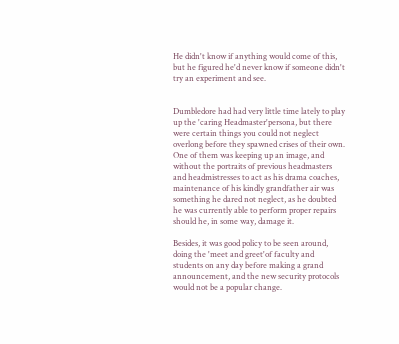He didn't know if anything would come of this, but he figured he'd never know if someone didn't try an experiment and see.


Dumbledore had had very little time lately to play up the 'caring Headmaster'persona, but there were certain things you could not neglect overlong before they spawned crises of their own. One of them was keeping up an image, and without the portraits of previous headmasters and headmistresses to act as his drama coaches, maintenance of his kindly grandfather air was something he dared not neglect, as he doubted he was currently able to perform proper repairs should he, in some way, damage it.

Besides, it was good policy to be seen around, doing the 'meet and greet'of faculty and students on any day before making a grand announcement, and the new security protocols would not be a popular change.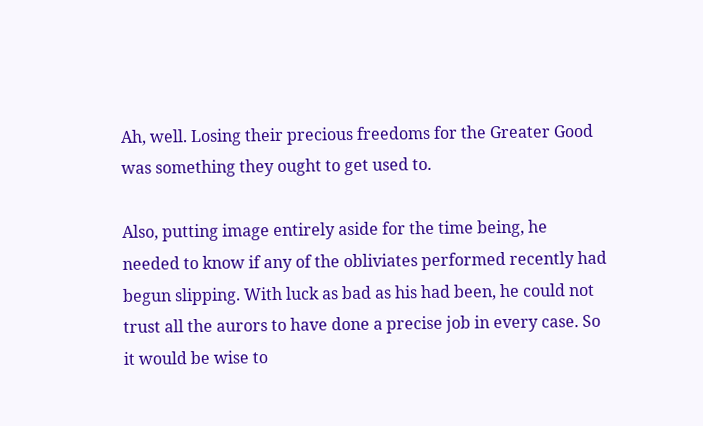Ah, well. Losing their precious freedoms for the Greater Good was something they ought to get used to.

Also, putting image entirely aside for the time being, he needed to know if any of the obliviates performed recently had begun slipping. With luck as bad as his had been, he could not trust all the aurors to have done a precise job in every case. So it would be wise to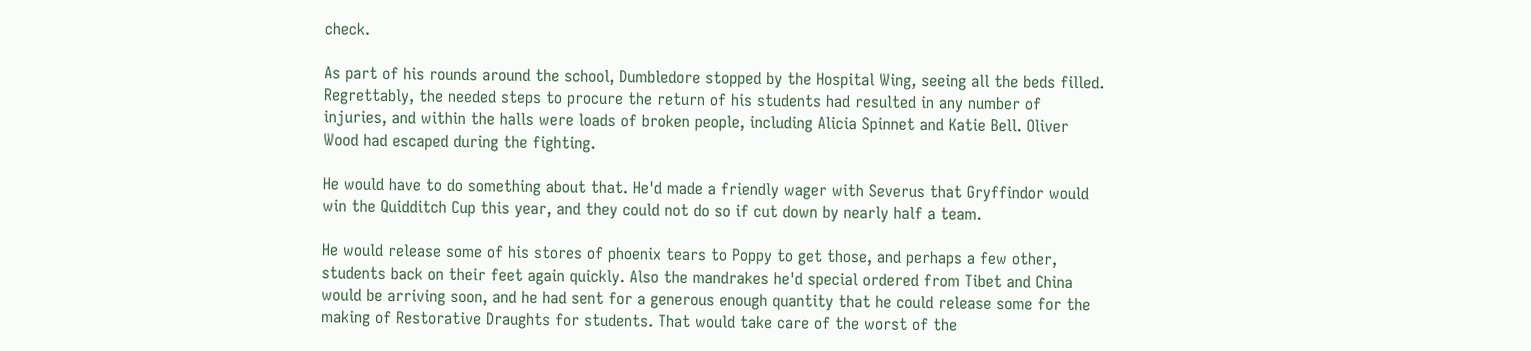check.

As part of his rounds around the school, Dumbledore stopped by the Hospital Wing, seeing all the beds filled. Regrettably, the needed steps to procure the return of his students had resulted in any number of injuries, and within the halls were loads of broken people, including Alicia Spinnet and Katie Bell. Oliver Wood had escaped during the fighting.

He would have to do something about that. He'd made a friendly wager with Severus that Gryffindor would win the Quidditch Cup this year, and they could not do so if cut down by nearly half a team.

He would release some of his stores of phoenix tears to Poppy to get those, and perhaps a few other, students back on their feet again quickly. Also the mandrakes he'd special ordered from Tibet and China would be arriving soon, and he had sent for a generous enough quantity that he could release some for the making of Restorative Draughts for students. That would take care of the worst of the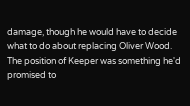damage, though he would have to decide what to do about replacing Oliver Wood. The position of Keeper was something he'd promised to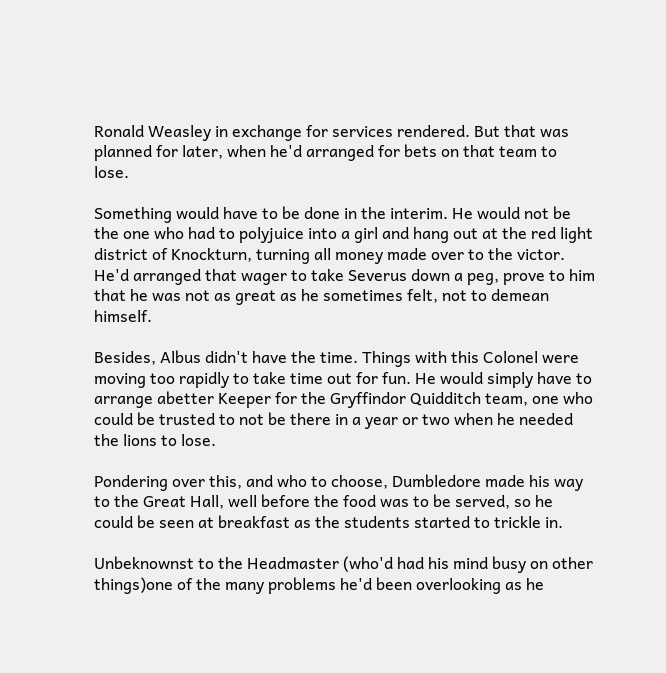Ronald Weasley in exchange for services rendered. But that was planned for later, when he'd arranged for bets on that team to lose.

Something would have to be done in the interim. He would not be the one who had to polyjuice into a girl and hang out at the red light district of Knockturn, turning all money made over to the victor. He'd arranged that wager to take Severus down a peg, prove to him that he was not as great as he sometimes felt, not to demean himself.

Besides, Albus didn't have the time. Things with this Colonel were moving too rapidly to take time out for fun. He would simply have to arrange abetter Keeper for the Gryffindor Quidditch team, one who could be trusted to not be there in a year or two when he needed the lions to lose.

Pondering over this, and who to choose, Dumbledore made his way to the Great Hall, well before the food was to be served, so he could be seen at breakfast as the students started to trickle in.

Unbeknownst to the Headmaster (who'd had his mind busy on other things)one of the many problems he'd been overlooking as he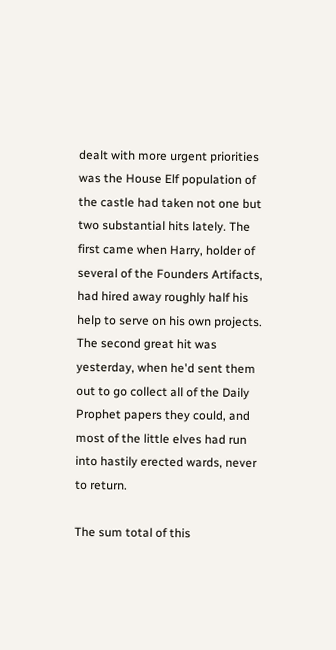dealt with more urgent priorities was the House Elf population of the castle had taken not one but two substantial hits lately. The first came when Harry, holder of several of the Founders Artifacts, had hired away roughly half his help to serve on his own projects. The second great hit was yesterday, when he'd sent them out to go collect all of the Daily Prophet papers they could, and most of the little elves had run into hastily erected wards, never to return.

The sum total of this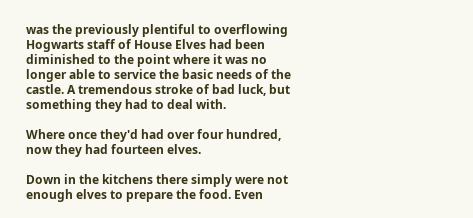was the previously plentiful to overflowing Hogwarts staff of House Elves had been diminished to the point where it was no longer able to service the basic needs of the castle. A tremendous stroke of bad luck, but something they had to deal with.

Where once they'd had over four hundred, now they had fourteen elves.

Down in the kitchens there simply were not enough elves to prepare the food. Even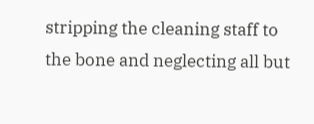stripping the cleaning staff to the bone and neglecting all but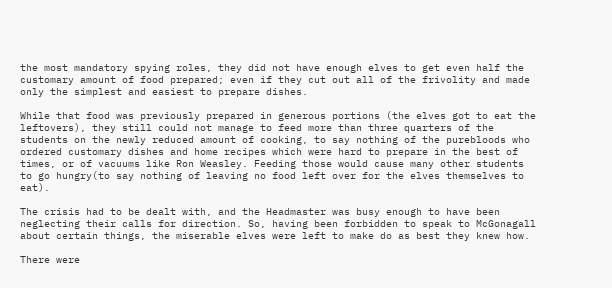the most mandatory spying roles, they did not have enough elves to get even half the customary amount of food prepared; even if they cut out all of the frivolity and made only the simplest and easiest to prepare dishes.

While that food was previously prepared in generous portions (the elves got to eat the leftovers), they still could not manage to feed more than three quarters of the students on the newly reduced amount of cooking, to say nothing of the purebloods who ordered customary dishes and home recipes which were hard to prepare in the best of times, or of vacuums like Ron Weasley. Feeding those would cause many other students to go hungry(to say nothing of leaving no food left over for the elves themselves to eat).

The crisis had to be dealt with, and the Headmaster was busy enough to have been neglecting their calls for direction. So, having been forbidden to speak to McGonagall about certain things, the miserable elves were left to make do as best they knew how.

There were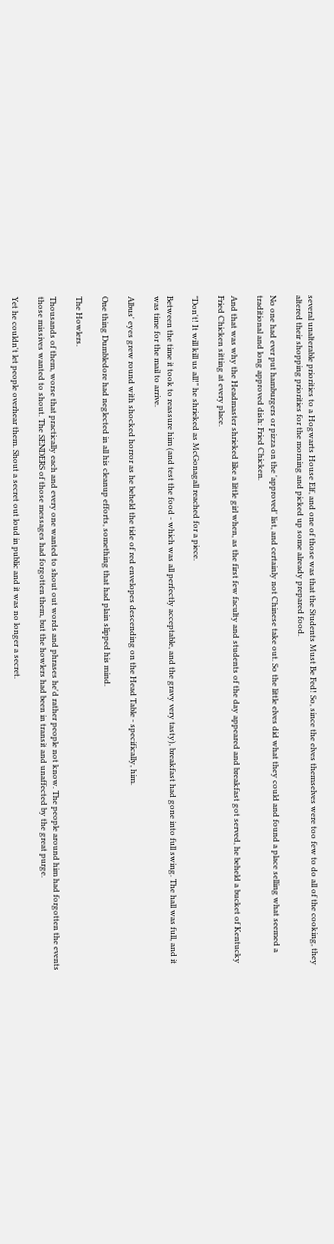several unalterable priorities to a Hogwarts House Elf, and one of those was that the Students Must Be Fed! So, since the elves themselves were too few to do all of the cooking, they altered their shopping priorities for the morning and picked up some already prepared food.

No one had ever put hamburgers or pizza on the 'approved' list, and certainly not Chinese take out. So the little elves did what they could and found a place selling what seemed a traditional and long approved dish: Fried Chicken.

And that was why the Headmaster shrieked like a little girl when, as the first few faculty and students of the day appeared and breakfast got served, he beheld a bucket of Kentucky Fried Chicken sitting at every place.

"Don't! It will kill us all!" he shrieked as McGonagall reached for a piece.

Between the time it took to reassure him (and test the food - which was all perfectly acceptable, and the gravy very tasty), breakfast had gone into full swing. The hall was full, and it was time for the mail to arrive.

Albus' eyes grew round with shocked horror as he beheld the tide of red envelopes descending on the Head Table - specifically, him.

One thing Dumbledore had neglected in all his cleanup efforts, something that had plain slipped his mind.

The Howlers.

Thousands of them, worse that practically each and every one wanted to shout out words and phrases he'd rather people not know. The people around him had forgotten the events those missives wanted to shout. The SENDERS of those messages had forgotten them, but the howlers had been in transit and unaffected by the great purge.

Yet he couldn't let people overhear them. Shout a secret out loud in public and it was no longer a secret.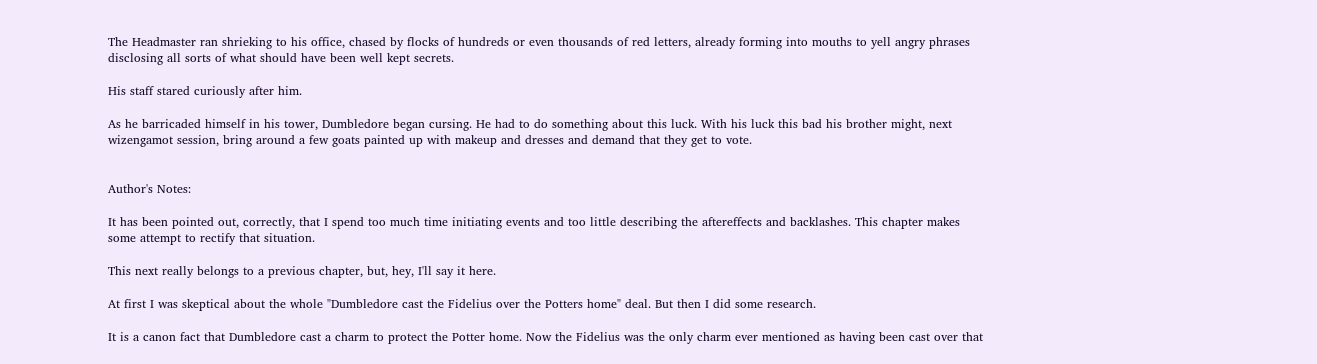The Headmaster ran shrieking to his office, chased by flocks of hundreds or even thousands of red letters, already forming into mouths to yell angry phrases disclosing all sorts of what should have been well kept secrets.

His staff stared curiously after him.

As he barricaded himself in his tower, Dumbledore began cursing. He had to do something about this luck. With his luck this bad his brother might, next wizengamot session, bring around a few goats painted up with makeup and dresses and demand that they get to vote.


Author's Notes:

It has been pointed out, correctly, that I spend too much time initiating events and too little describing the aftereffects and backlashes. This chapter makes some attempt to rectify that situation.

This next really belongs to a previous chapter, but, hey, I'll say it here.

At first I was skeptical about the whole "Dumbledore cast the Fidelius over the Potters home" deal. But then I did some research.

It is a canon fact that Dumbledore cast a charm to protect the Potter home. Now the Fidelius was the only charm ever mentioned as having been cast over that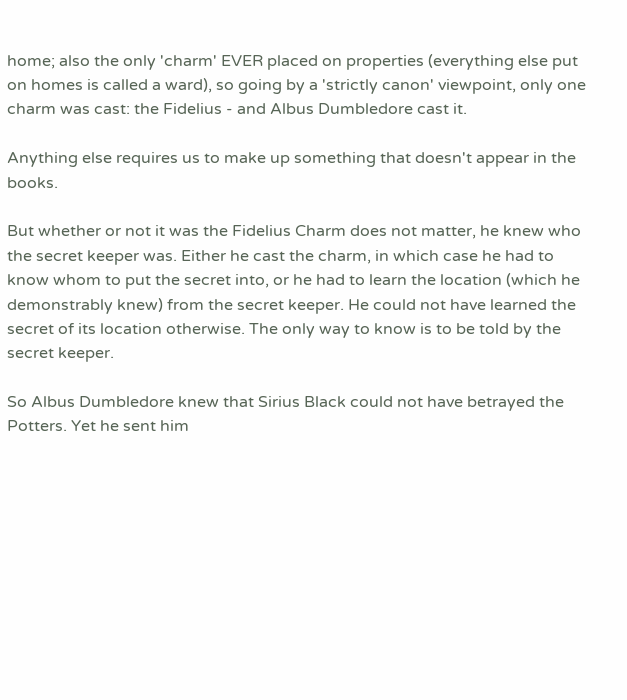home; also the only 'charm' EVER placed on properties (everything else put on homes is called a ward), so going by a 'strictly canon' viewpoint, only one charm was cast: the Fidelius - and Albus Dumbledore cast it.

Anything else requires us to make up something that doesn't appear in the books.

But whether or not it was the Fidelius Charm does not matter, he knew who the secret keeper was. Either he cast the charm, in which case he had to know whom to put the secret into, or he had to learn the location (which he demonstrably knew) from the secret keeper. He could not have learned the secret of its location otherwise. The only way to know is to be told by the secret keeper.

So Albus Dumbledore knew that Sirius Black could not have betrayed the Potters. Yet he sent him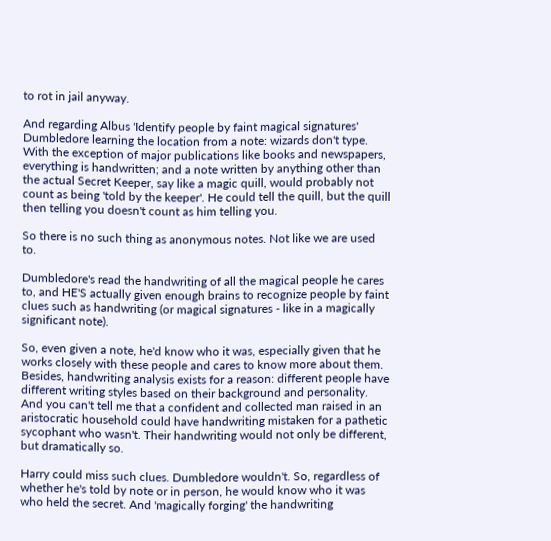to rot in jail anyway.

And regarding Albus 'Identify people by faint magical signatures' Dumbledore learning the location from a note: wizards don't type. With the exception of major publications like books and newspapers, everything is handwritten; and a note written by anything other than the actual Secret Keeper, say like a magic quill, would probably not count as being 'told by the keeper'. He could tell the quill, but the quill then telling you doesn't count as him telling you.

So there is no such thing as anonymous notes. Not like we are used to.

Dumbledore's read the handwriting of all the magical people he cares to, and HE'S actually given enough brains to recognize people by faint clues such as handwriting (or magical signatures - like in a magically significant note).

So, even given a note, he'd know who it was, especially given that he works closely with these people and cares to know more about them. Besides, handwriting analysis exists for a reason: different people have different writing styles based on their background and personality. And you can't tell me that a confident and collected man raised in an aristocratic household could have handwriting mistaken for a pathetic sycophant who wasn't. Their handwriting would not only be different, but dramatically so.

Harry could miss such clues. Dumbledore wouldn't. So, regardless of whether he's told by note or in person, he would know who it was who held the secret. And 'magically forging' the handwriting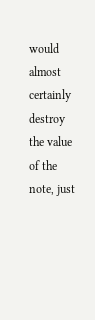would almost certainly destroy the value of the note, just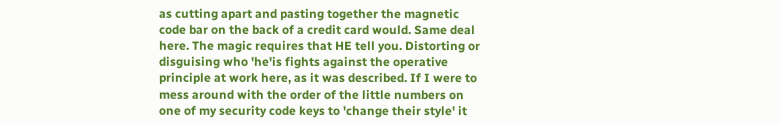as cutting apart and pasting together the magnetic code bar on the back of a credit card would. Same deal here. The magic requires that HE tell you. Distorting or disguising who 'he'is fights against the operative principle at work here, as it was described. If I were to mess around with the order of the little numbers on one of my security code keys to 'change their style' it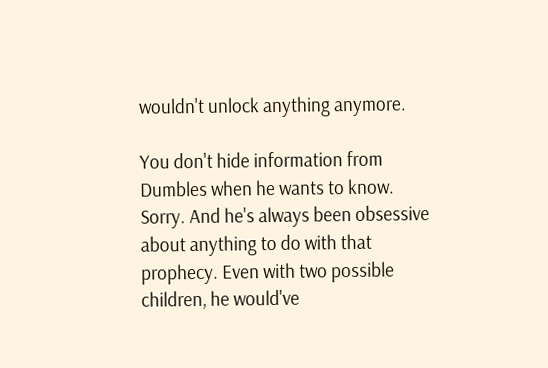wouldn't unlock anything anymore.

You don't hide information from Dumbles when he wants to know. Sorry. And he's always been obsessive about anything to do with that prophecy. Even with two possible children, he would've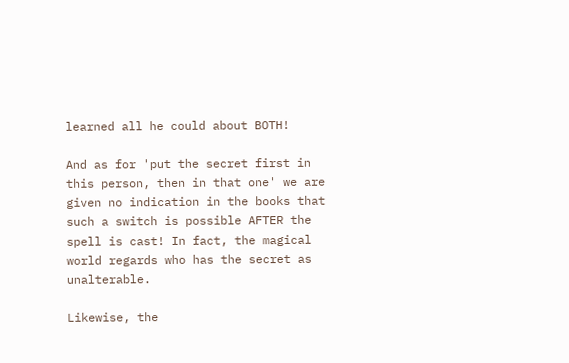learned all he could about BOTH!

And as for 'put the secret first in this person, then in that one' we are given no indication in the books that such a switch is possible AFTER the spell is cast! In fact, the magical world regards who has the secret as unalterable.

Likewise, the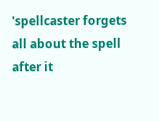'spellcaster forgets all about the spell after it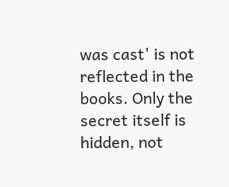was cast' is not reflected in the books. Only the secret itself is hidden, not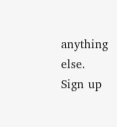anything else.
Sign up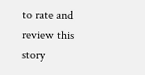to rate and review this story